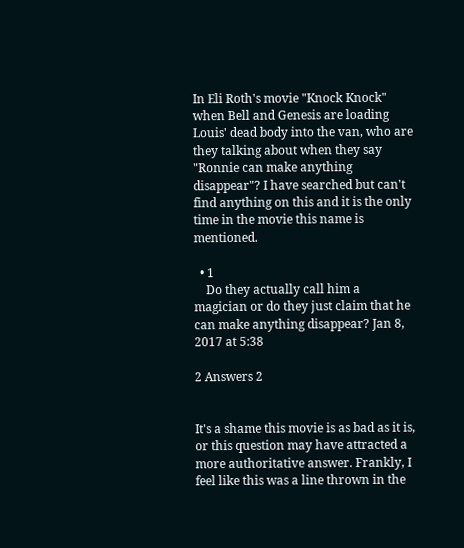In Eli Roth's movie "Knock Knock" when Bell and Genesis are loading Louis' dead body into the van, who are they talking about when they say "Ronnie can make anything disappear"? I have searched but can't find anything on this and it is the only time in the movie this name is mentioned.

  • 1
    Do they actually call him a magician or do they just claim that he can make anything disappear? Jan 8, 2017 at 5:38

2 Answers 2


It's a shame this movie is as bad as it is, or this question may have attracted a more authoritative answer. Frankly, I feel like this was a line thrown in the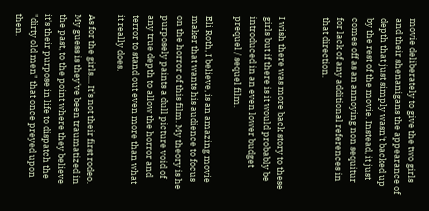movie deliberately to give the two girls and their shenanigans the appearance of depth that just simply wasn't backed up by the rest of the movie. Instead, it just comes off as an annoying non sequitur for lack of any additional references in that direction.


I wish there was more back story to these girls but if there is it would probably be introduced in an even lower budget prequel / sequel film.

Eli Roth, I believe, is an amazing movie maker that wants his audience to focus on the horror of this film. My theory is he purposely paints a dull picture void of any true depth to allow the horror and terror to stand out even more than what it really does.

As for the girls.... It's not their first rodeo. My guess is they've been traumatized in the past, to the point where they believe it's their purpose in life to dispatch the "dirty old men" that once preyed upon then.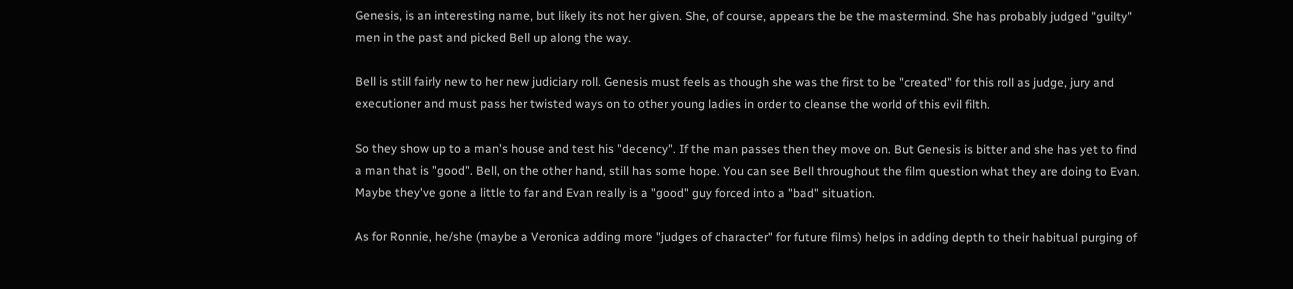Genesis, is an interesting name, but likely its not her given. She, of course, appears the be the mastermind. She has probably judged "guilty" men in the past and picked Bell up along the way.

Bell is still fairly new to her new judiciary roll. Genesis must feels as though she was the first to be "created" for this roll as judge, jury and executioner and must pass her twisted ways on to other young ladies in order to cleanse the world of this evil filth.

So they show up to a man's house and test his "decency". If the man passes then they move on. But Genesis is bitter and she has yet to find a man that is "good". Bell, on the other hand, still has some hope. You can see Bell throughout the film question what they are doing to Evan. Maybe they've gone a little to far and Evan really is a "good" guy forced into a "bad" situation.

As for Ronnie, he/she (maybe a Veronica adding more "judges of character" for future films) helps in adding depth to their habitual purging of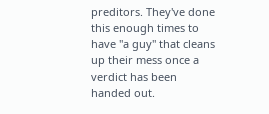preditors. They've done this enough times to have "a guy" that cleans up their mess once a verdict has been handed out.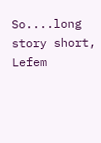So....long story short, Lefem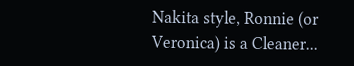Nakita style, Ronnie (or Veronica) is a Cleaner...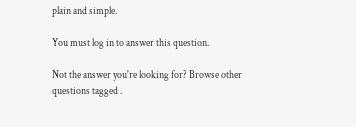plain and simple.

You must log in to answer this question.

Not the answer you're looking for? Browse other questions tagged .